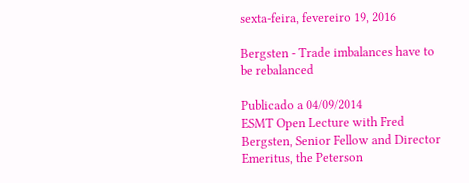sexta-feira, fevereiro 19, 2016

Bergsten - Trade imbalances have to be rebalanced

Publicado a 04/09/2014
ESMT Open Lecture with Fred Bergsten, Senior Fellow and Director Emeritus, the Peterson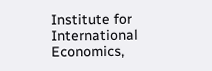Institute for International Economics,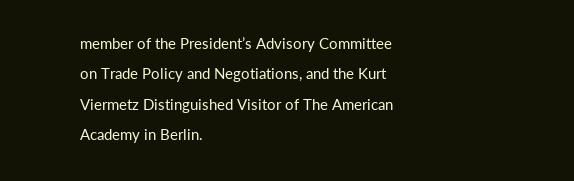member of the President’s Advisory Committee on Trade Policy and Negotiations, and the Kurt Viermetz Distinguished Visitor of The American Academy in Berlin.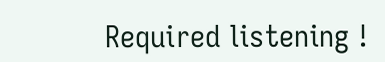Required listening !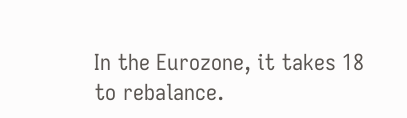In the Eurozone, it takes 18 to rebalance.